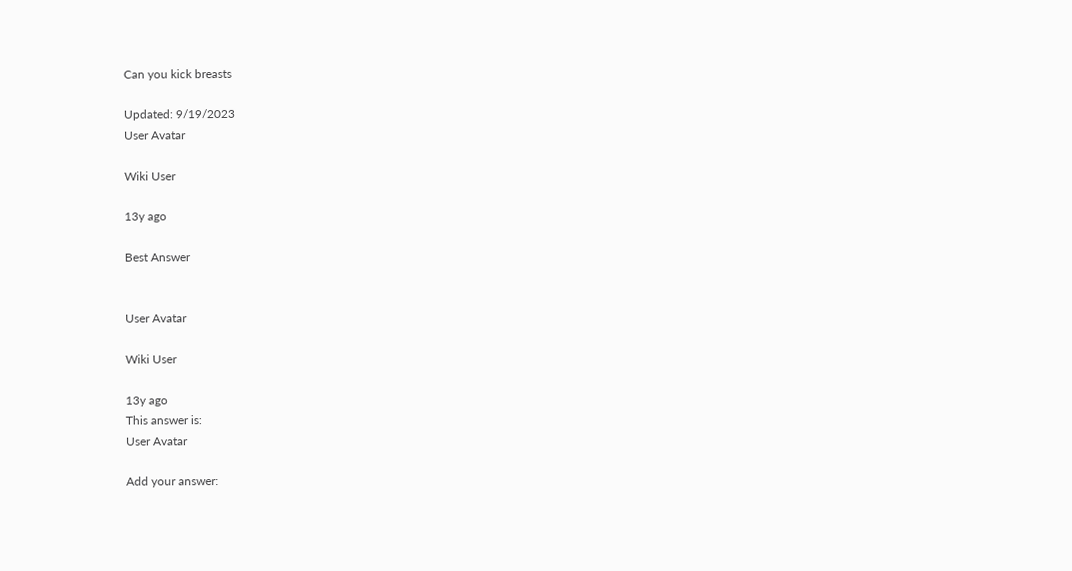Can you kick breasts

Updated: 9/19/2023
User Avatar

Wiki User

13y ago

Best Answer


User Avatar

Wiki User

13y ago
This answer is:
User Avatar

Add your answer: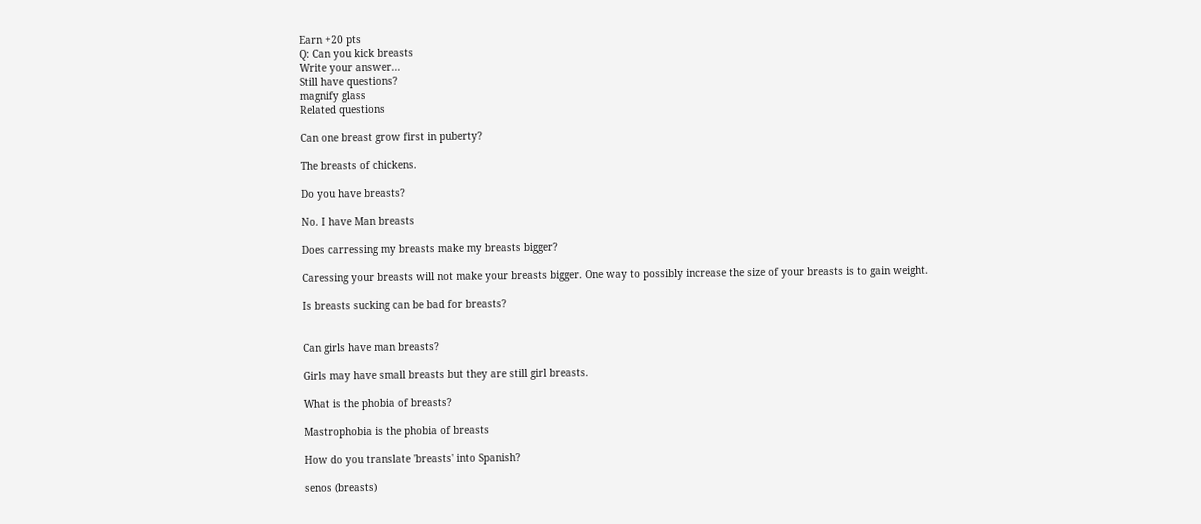Earn +20 pts
Q: Can you kick breasts
Write your answer...
Still have questions?
magnify glass
Related questions

Can one breast grow first in puberty?

The breasts of chickens.

Do you have breasts?

No. I have Man breasts

Does carressing my breasts make my breasts bigger?

Caressing your breasts will not make your breasts bigger. One way to possibly increase the size of your breasts is to gain weight.

Is breasts sucking can be bad for breasts?


Can girls have man breasts?

Girls may have small breasts but they are still girl breasts.

What is the phobia of breasts?

Mastrophobia is the phobia of breasts

How do you translate 'breasts' into Spanish?

senos (breasts)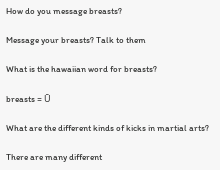How do you message breasts?

Message your breasts? Talk to them

What is the hawaiian word for breasts?

breasts = Ū

What are the different kinds of kicks in martial arts?

There are many different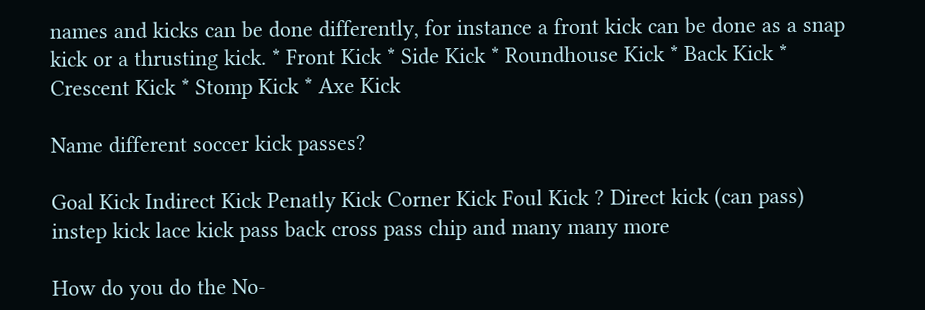names and kicks can be done differently, for instance a front kick can be done as a snap kick or a thrusting kick. * Front Kick * Side Kick * Roundhouse Kick * Back Kick * Crescent Kick * Stomp Kick * Axe Kick

Name different soccer kick passes?

Goal Kick Indirect Kick Penatly Kick Corner Kick Foul Kick ? Direct kick (can pass) instep kick lace kick pass back cross pass chip and many many more

How do you do the No-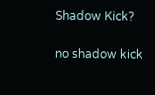Shadow Kick?

no shadow kick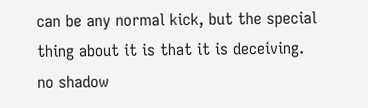can be any normal kick, but the special thing about it is that it is deceiving. no shadow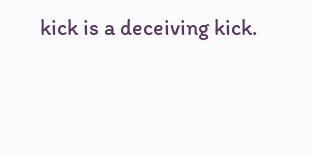kick is a deceiving kick.